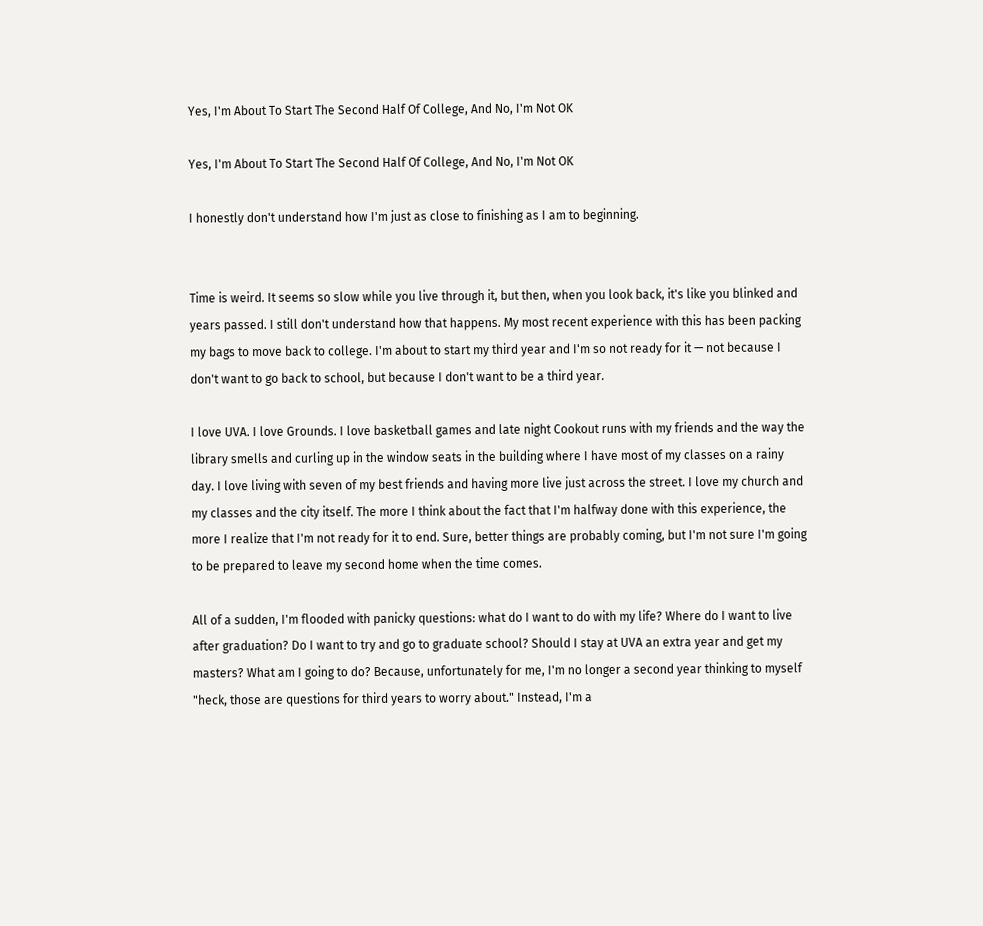Yes, I'm About To Start The Second Half Of College, And No, I'm Not OK

Yes, I'm About To Start The Second Half Of College, And No, I'm Not OK

I honestly don't understand how I'm just as close to finishing as I am to beginning.


Time is weird. It seems so slow while you live through it, but then, when you look back, it's like you blinked and years passed. I still don't understand how that happens. My most recent experience with this has been packing my bags to move back to college. I'm about to start my third year and I'm so not ready for it — not because I don't want to go back to school, but because I don't want to be a third year.

I love UVA. I love Grounds. I love basketball games and late night Cookout runs with my friends and the way the library smells and curling up in the window seats in the building where I have most of my classes on a rainy day. I love living with seven of my best friends and having more live just across the street. I love my church and my classes and the city itself. The more I think about the fact that I'm halfway done with this experience, the more I realize that I'm not ready for it to end. Sure, better things are probably coming, but I'm not sure I'm going to be prepared to leave my second home when the time comes.

All of a sudden, I'm flooded with panicky questions: what do I want to do with my life? Where do I want to live after graduation? Do I want to try and go to graduate school? Should I stay at UVA an extra year and get my masters? What am I going to do? Because, unfortunately for me, I'm no longer a second year thinking to myself "heck, those are questions for third years to worry about." Instead, I'm a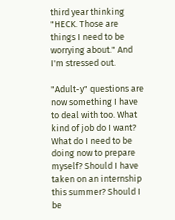third year thinking "HECK. Those are things I need to be worrying about." And I'm stressed out.

"Adult-y" questions are now something I have to deal with too. What kind of job do I want? What do I need to be doing now to prepare myself? Should I have taken on an internship this summer? Should I be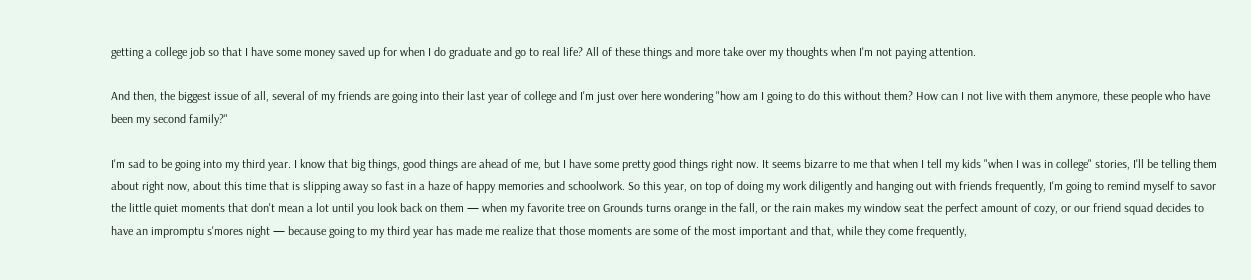getting a college job so that I have some money saved up for when I do graduate and go to real life? All of these things and more take over my thoughts when I'm not paying attention.

And then, the biggest issue of all, several of my friends are going into their last year of college and I'm just over here wondering "how am I going to do this without them? How can I not live with them anymore, these people who have been my second family?"

I'm sad to be going into my third year. I know that big things, good things are ahead of me, but I have some pretty good things right now. It seems bizarre to me that when I tell my kids "when I was in college" stories, I'll be telling them about right now, about this time that is slipping away so fast in a haze of happy memories and schoolwork. So this year, on top of doing my work diligently and hanging out with friends frequently, I'm going to remind myself to savor the little quiet moments that don't mean a lot until you look back on them — when my favorite tree on Grounds turns orange in the fall, or the rain makes my window seat the perfect amount of cozy, or our friend squad decides to have an impromptu s'mores night — because going to my third year has made me realize that those moments are some of the most important and that, while they come frequently,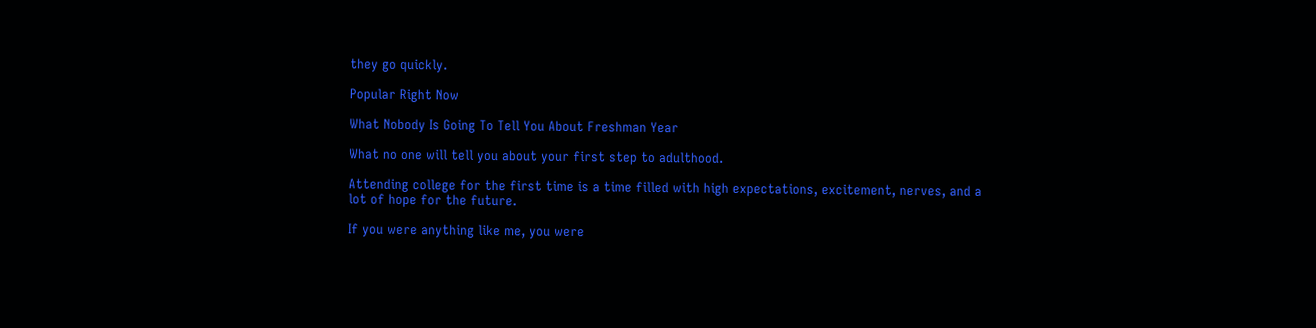they go quickly.

Popular Right Now

What Nobody Is Going To Tell You About Freshman Year

What no one will tell you about your first step to adulthood.

Attending college for the first time is a time filled with high expectations, excitement, nerves, and a lot of hope for the future.

If you were anything like me, you were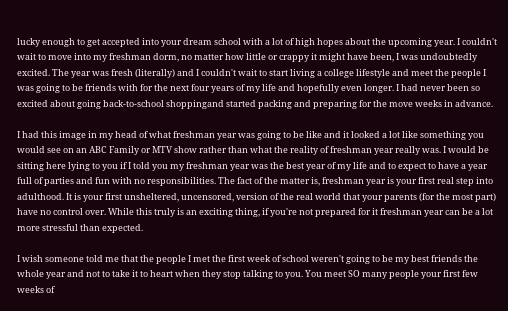lucky enough to get accepted into your dream school with a lot of high hopes about the upcoming year. I couldn't wait to move into my freshman dorm, no matter how little or crappy it might have been, I was undoubtedly excited. The year was fresh (literally) and I couldn't wait to start living a college lifestyle and meet the people I was going to be friends with for the next four years of my life and hopefully even longer. I had never been so excited about going back-to-school shoppingand started packing and preparing for the move weeks in advance.

I had this image in my head of what freshman year was going to be like and it looked a lot like something you would see on an ABC Family or MTV show rather than what the reality of freshman year really was. I would be sitting here lying to you if I told you my freshman year was the best year of my life and to expect to have a year full of parties and fun with no responsibilities. The fact of the matter is, freshman year is your first real step into adulthood. It is your first unsheltered, uncensored, version of the real world that your parents (for the most part) have no control over. While this truly is an exciting thing, if you're not prepared for it freshman year can be a lot more stressful than expected.

I wish someone told me that the people I met the first week of school weren't going to be my best friends the whole year and not to take it to heart when they stop talking to you. You meet SO many people your first few weeks of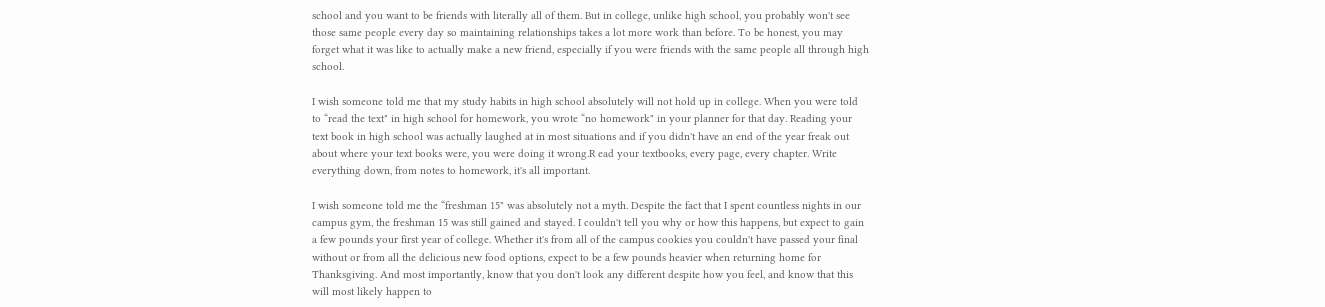school and you want to be friends with literally all of them. But in college, unlike high school, you probably won't see those same people every day so maintaining relationships takes a lot more work than before. To be honest, you may forget what it was like to actually make a new friend, especially if you were friends with the same people all through high school.

I wish someone told me that my study habits in high school absolutely will not hold up in college. When you were told to “read the text" in high school for homework, you wrote “no homework" in your planner for that day. Reading your text book in high school was actually laughed at in most situations and if you didn't have an end of the year freak out about where your text books were, you were doing it wrong.R ead your textbooks, every page, every chapter. Write everything down, from notes to homework, it's all important.

I wish someone told me the “freshman 15" was absolutely not a myth. Despite the fact that I spent countless nights in our campus gym, the freshman 15 was still gained and stayed. I couldn't tell you why or how this happens, but expect to gain a few pounds your first year of college. Whether it's from all of the campus cookies you couldn't have passed your final without or from all the delicious new food options, expect to be a few pounds heavier when returning home for Thanksgiving. And most importantly, know that you don't look any different despite how you feel, and know that this will most likely happen to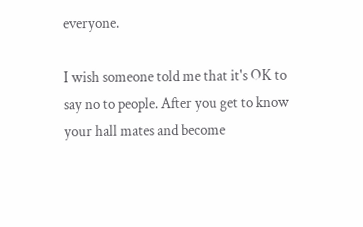everyone.

I wish someone told me that it's OK to say no to people. After you get to know your hall mates and become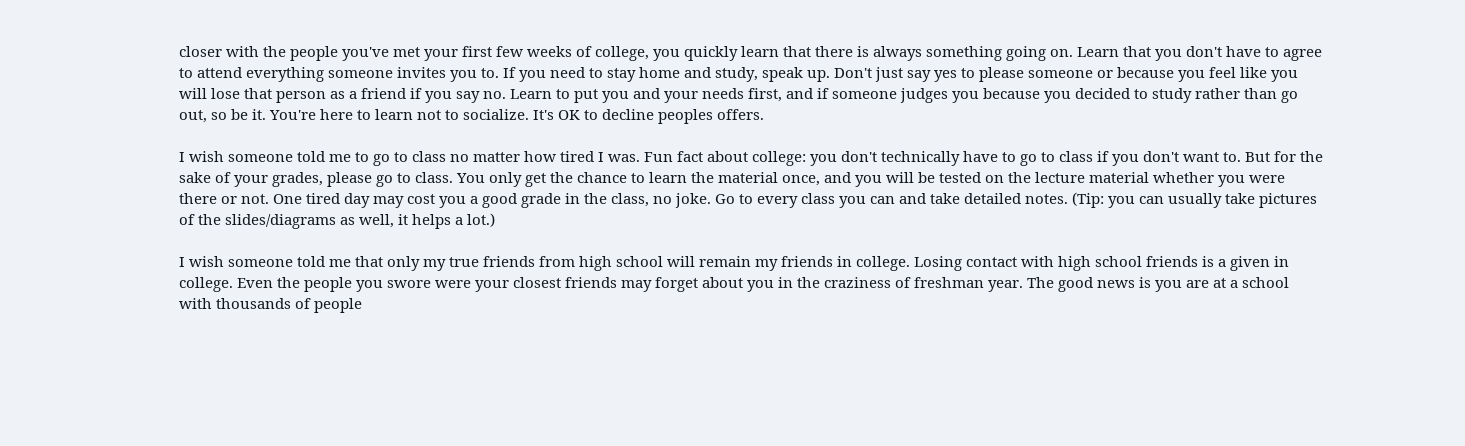closer with the people you've met your first few weeks of college, you quickly learn that there is always something going on. Learn that you don't have to agree to attend everything someone invites you to. If you need to stay home and study, speak up. Don't just say yes to please someone or because you feel like you will lose that person as a friend if you say no. Learn to put you and your needs first, and if someone judges you because you decided to study rather than go out, so be it. You're here to learn not to socialize. It's OK to decline peoples offers.

I wish someone told me to go to class no matter how tired I was. Fun fact about college: you don't technically have to go to class if you don't want to. But for the sake of your grades, please go to class. You only get the chance to learn the material once, and you will be tested on the lecture material whether you were there or not. One tired day may cost you a good grade in the class, no joke. Go to every class you can and take detailed notes. (Tip: you can usually take pictures of the slides/diagrams as well, it helps a lot.)

I wish someone told me that only my true friends from high school will remain my friends in college. Losing contact with high school friends is a given in college. Even the people you swore were your closest friends may forget about you in the craziness of freshman year. The good news is you are at a school with thousands of people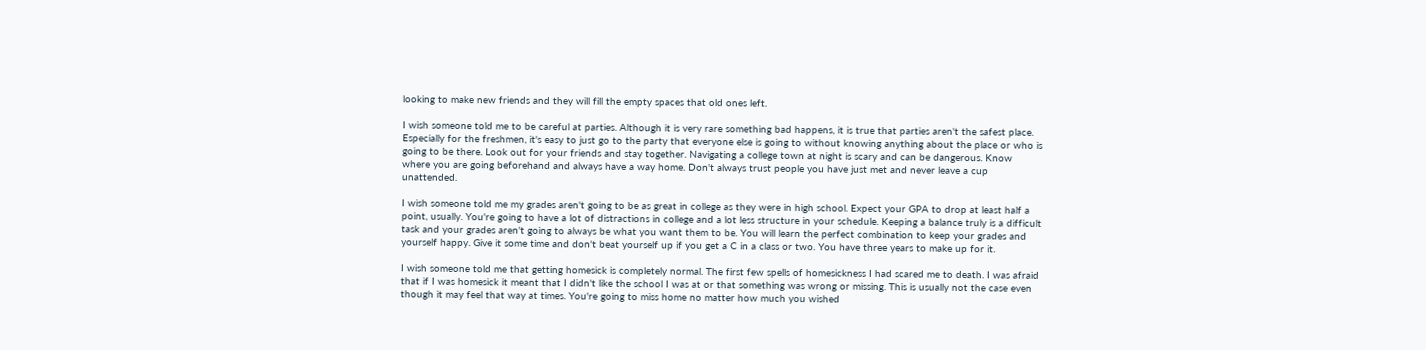looking to make new friends and they will fill the empty spaces that old ones left.

I wish someone told me to be careful at parties. Although it is very rare something bad happens, it is true that parties aren't the safest place. Especially for the freshmen, it's easy to just go to the party that everyone else is going to without knowing anything about the place or who is going to be there. Look out for your friends and stay together. Navigating a college town at night is scary and can be dangerous. Know where you are going beforehand and always have a way home. Don't always trust people you have just met and never leave a cup unattended.

I wish someone told me my grades aren't going to be as great in college as they were in high school. Expect your GPA to drop at least half a point, usually. You're going to have a lot of distractions in college and a lot less structure in your schedule. Keeping a balance truly is a difficult task and your grades aren't going to always be what you want them to be. You will learn the perfect combination to keep your grades and yourself happy. Give it some time and don't beat yourself up if you get a C in a class or two. You have three years to make up for it.

I wish someone told me that getting homesick is completely normal. The first few spells of homesickness I had scared me to death. I was afraid that if I was homesick it meant that I didn't like the school I was at or that something was wrong or missing. This is usually not the case even though it may feel that way at times. You're going to miss home no matter how much you wished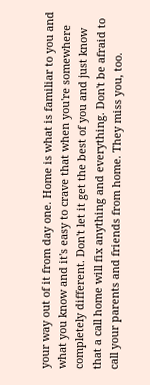your way out of it from day one. Home is what is familiar to you and what you know and it's easy to crave that when you're somewhere completely different. Don't let it get the best of you and just know that a call home will fix anything and everything. Don't be afraid to call your parents and friends from home. They miss you, too.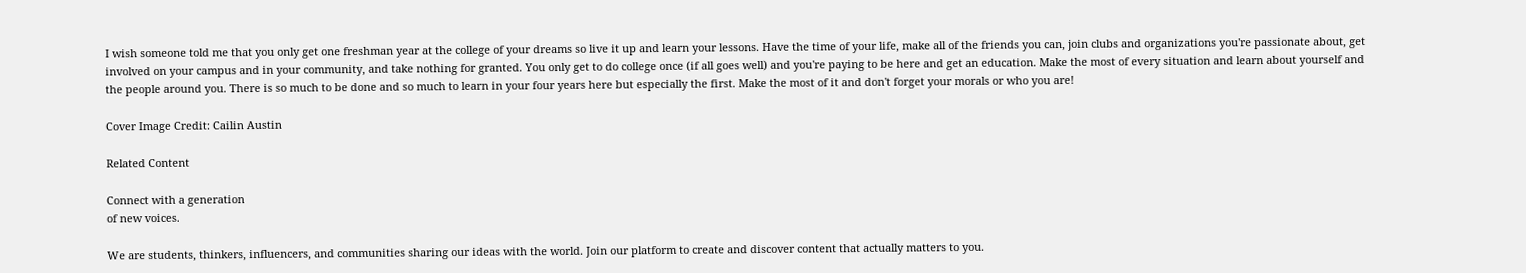I wish someone told me that you only get one freshman year at the college of your dreams so live it up and learn your lessons. Have the time of your life, make all of the friends you can, join clubs and organizations you're passionate about, get involved on your campus and in your community, and take nothing for granted. You only get to do college once (if all goes well) and you're paying to be here and get an education. Make the most of every situation and learn about yourself and the people around you. There is so much to be done and so much to learn in your four years here but especially the first. Make the most of it and don't forget your morals or who you are!

Cover Image Credit: Cailin Austin

Related Content

Connect with a generation
of new voices.

We are students, thinkers, influencers, and communities sharing our ideas with the world. Join our platform to create and discover content that actually matters to you.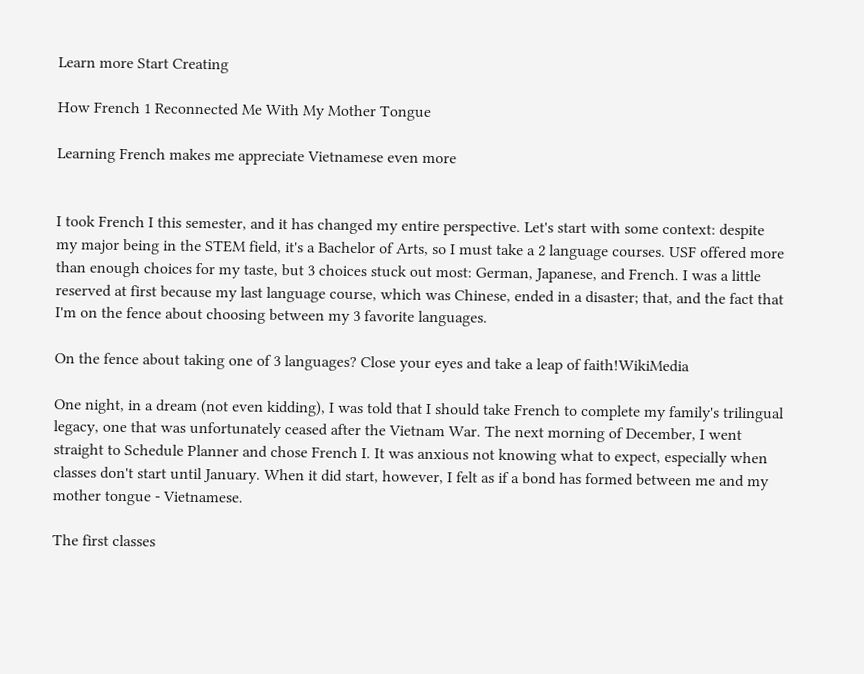Learn more Start Creating

How French 1 Reconnected Me With My Mother Tongue

Learning French makes me appreciate Vietnamese even more


I took French I this semester, and it has changed my entire perspective. Let's start with some context: despite my major being in the STEM field, it's a Bachelor of Arts, so I must take a 2 language courses. USF offered more than enough choices for my taste, but 3 choices stuck out most: German, Japanese, and French. I was a little reserved at first because my last language course, which was Chinese, ended in a disaster; that, and the fact that I'm on the fence about choosing between my 3 favorite languages.

On the fence about taking one of 3 languages? Close your eyes and take a leap of faith!WikiMedia

One night, in a dream (not even kidding), I was told that I should take French to complete my family's trilingual legacy, one that was unfortunately ceased after the Vietnam War. The next morning of December, I went straight to Schedule Planner and chose French I. It was anxious not knowing what to expect, especially when classes don't start until January. When it did start, however, I felt as if a bond has formed between me and my mother tongue - Vietnamese.

The first classes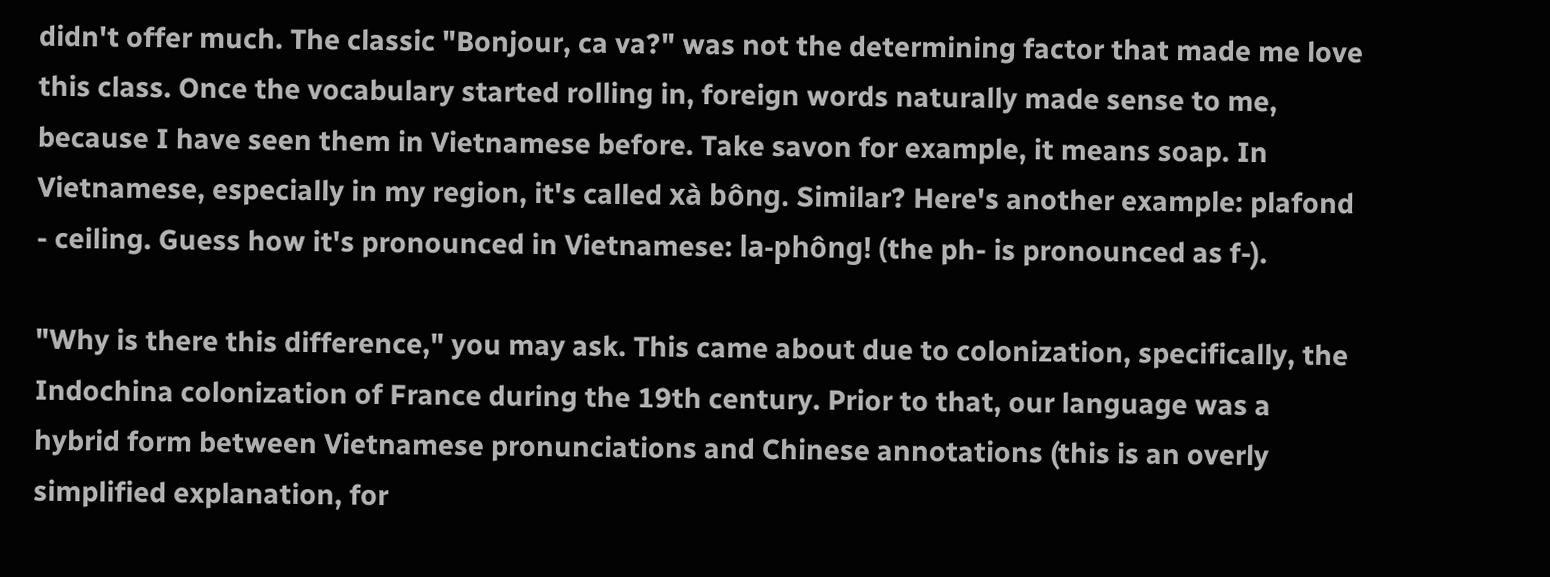didn't offer much. The classic "Bonjour, ca va?" was not the determining factor that made me love this class. Once the vocabulary started rolling in, foreign words naturally made sense to me, because I have seen them in Vietnamese before. Take savon for example, it means soap. In Vietnamese, especially in my region, it's called xà bông. Similar? Here's another example: plafond - ceiling. Guess how it's pronounced in Vietnamese: la-phông! (the ph- is pronounced as f-).

"Why is there this difference," you may ask. This came about due to colonization, specifically, the Indochina colonization of France during the 19th century. Prior to that, our language was a hybrid form between Vietnamese pronunciations and Chinese annotations (this is an overly simplified explanation, for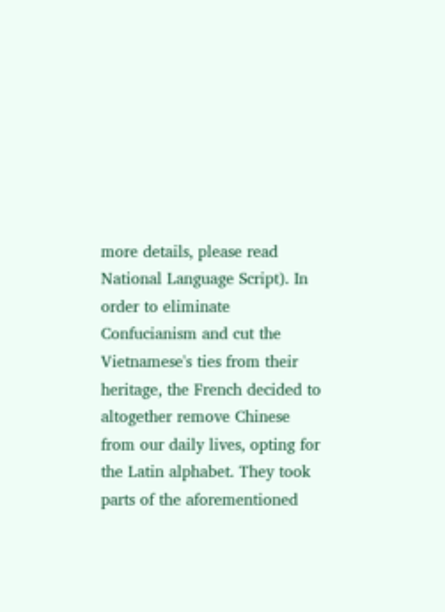more details, please read National Language Script). In order to eliminate Confucianism and cut the Vietnamese's ties from their heritage, the French decided to altogether remove Chinese from our daily lives, opting for the Latin alphabet. They took parts of the aforementioned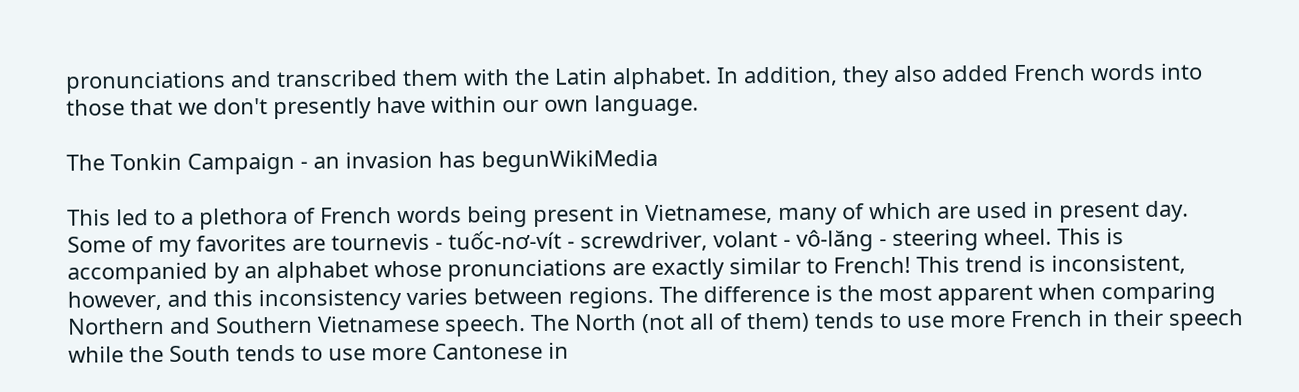pronunciations and transcribed them with the Latin alphabet. In addition, they also added French words into those that we don't presently have within our own language.

The Tonkin Campaign - an invasion has begunWikiMedia

This led to a plethora of French words being present in Vietnamese, many of which are used in present day. Some of my favorites are tournevis - tuốc-nơ-vít - screwdriver, volant - vô-lăng - steering wheel. This is accompanied by an alphabet whose pronunciations are exactly similar to French! This trend is inconsistent, however, and this inconsistency varies between regions. The difference is the most apparent when comparing Northern and Southern Vietnamese speech. The North (not all of them) tends to use more French in their speech while the South tends to use more Cantonese in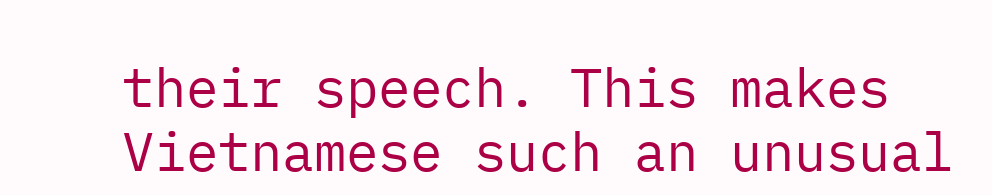their speech. This makes Vietnamese such an unusual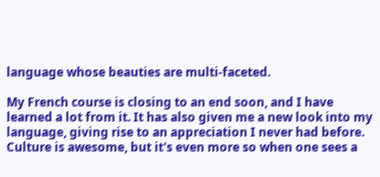language whose beauties are multi-faceted.

My French course is closing to an end soon, and I have learned a lot from it. It has also given me a new look into my language, giving rise to an appreciation I never had before. Culture is awesome, but it's even more so when one sees a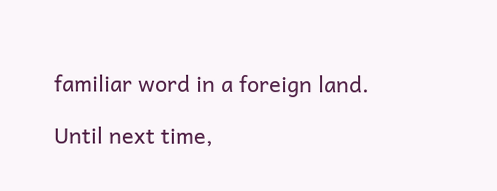familiar word in a foreign land.

Until next time,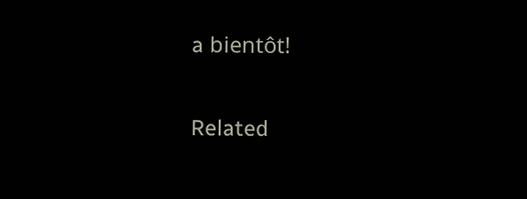a bientôt!

Related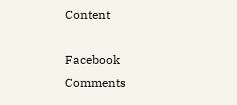Content

Facebook Comments